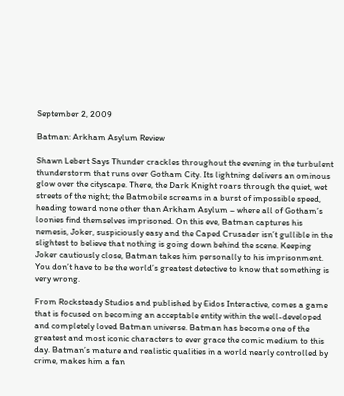September 2, 2009

Batman: Arkham Asylum Review

Shawn Lebert Says Thunder crackles throughout the evening in the turbulent thunderstorm that runs over Gotham City. Its lightning delivers an ominous glow over the cityscape. There, the Dark Knight roars through the quiet, wet streets of the night; the Batmobile screams in a burst of impossible speed, heading toward none other than Arkham Asylum – where all of Gotham’s loonies find themselves imprisoned. On this eve, Batman captures his nemesis, Joker, suspiciously easy and the Caped Crusader isn’t gullible in the slightest to believe that nothing is going down behind the scene. Keeping Joker cautiously close, Batman takes him personally to his imprisonment. You don’t have to be the world’s greatest detective to know that something is very wrong.

From Rocksteady Studios and published by Eidos Interactive, comes a game that is focused on becoming an acceptable entity within the well-developed and completely loved Batman universe. Batman has become one of the greatest and most iconic characters to ever grace the comic medium to this day. Batman’s mature and realistic qualities in a world nearly controlled by crime, makes him a fan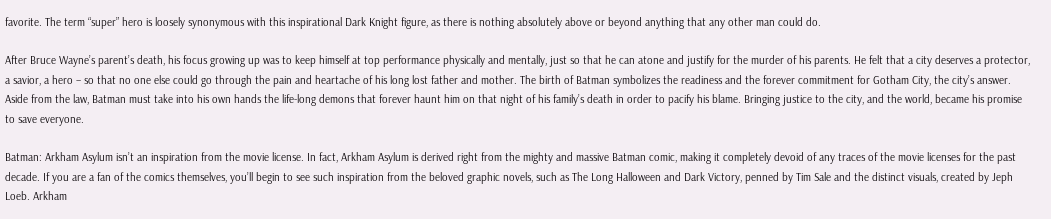favorite. The term “super” hero is loosely synonymous with this inspirational Dark Knight figure, as there is nothing absolutely above or beyond anything that any other man could do.

After Bruce Wayne’s parent’s death, his focus growing up was to keep himself at top performance physically and mentally, just so that he can atone and justify for the murder of his parents. He felt that a city deserves a protector, a savior, a hero – so that no one else could go through the pain and heartache of his long lost father and mother. The birth of Batman symbolizes the readiness and the forever commitment for Gotham City, the city’s answer. Aside from the law, Batman must take into his own hands the life-long demons that forever haunt him on that night of his family’s death in order to pacify his blame. Bringing justice to the city, and the world, became his promise to save everyone.

Batman: Arkham Asylum isn’t an inspiration from the movie license. In fact, Arkham Asylum is derived right from the mighty and massive Batman comic, making it completely devoid of any traces of the movie licenses for the past decade. If you are a fan of the comics themselves, you’ll begin to see such inspiration from the beloved graphic novels, such as The Long Halloween and Dark Victory, penned by Tim Sale and the distinct visuals, created by Jeph Loeb. Arkham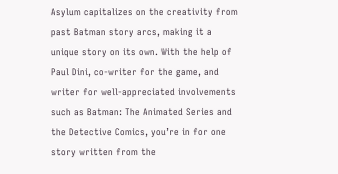Asylum capitalizes on the creativity from past Batman story arcs, making it a unique story on its own. With the help of Paul Dini, co-writer for the game, and writer for well-appreciated involvements such as Batman: The Animated Series and the Detective Comics, you’re in for one story written from the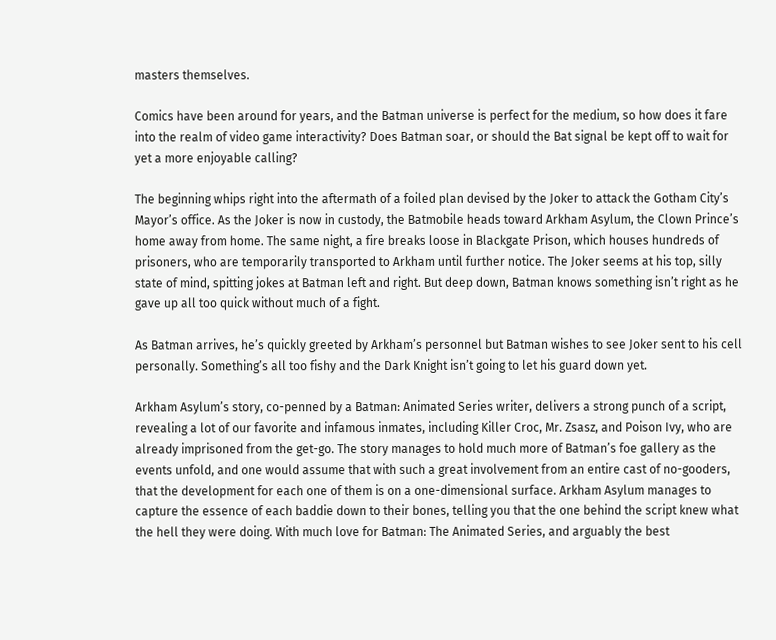masters themselves.

Comics have been around for years, and the Batman universe is perfect for the medium, so how does it fare into the realm of video game interactivity? Does Batman soar, or should the Bat signal be kept off to wait for yet a more enjoyable calling?

The beginning whips right into the aftermath of a foiled plan devised by the Joker to attack the Gotham City’s Mayor’s office. As the Joker is now in custody, the Batmobile heads toward Arkham Asylum, the Clown Prince’s home away from home. The same night, a fire breaks loose in Blackgate Prison, which houses hundreds of prisoners, who are temporarily transported to Arkham until further notice. The Joker seems at his top, silly state of mind, spitting jokes at Batman left and right. But deep down, Batman knows something isn’t right as he gave up all too quick without much of a fight.

As Batman arrives, he’s quickly greeted by Arkham’s personnel but Batman wishes to see Joker sent to his cell personally. Something’s all too fishy and the Dark Knight isn’t going to let his guard down yet.

Arkham Asylum’s story, co-penned by a Batman: Animated Series writer, delivers a strong punch of a script, revealing a lot of our favorite and infamous inmates, including Killer Croc, Mr. Zsasz, and Poison Ivy, who are already imprisoned from the get-go. The story manages to hold much more of Batman’s foe gallery as the events unfold, and one would assume that with such a great involvement from an entire cast of no-gooders, that the development for each one of them is on a one-dimensional surface. Arkham Asylum manages to capture the essence of each baddie down to their bones, telling you that the one behind the script knew what the hell they were doing. With much love for Batman: The Animated Series, and arguably the best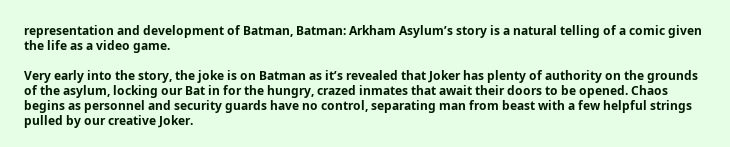representation and development of Batman, Batman: Arkham Asylum’s story is a natural telling of a comic given the life as a video game.

Very early into the story, the joke is on Batman as it’s revealed that Joker has plenty of authority on the grounds of the asylum, locking our Bat in for the hungry, crazed inmates that await their doors to be opened. Chaos begins as personnel and security guards have no control, separating man from beast with a few helpful strings pulled by our creative Joker.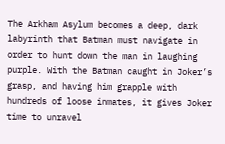The Arkham Asylum becomes a deep, dark labyrinth that Batman must navigate in order to hunt down the man in laughing purple. With the Batman caught in Joker’s grasp, and having him grapple with hundreds of loose inmates, it gives Joker time to unravel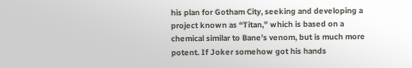his plan for Gotham City, seeking and developing a project known as “Titan,” which is based on a chemical similar to Bane’s venom, but is much more potent. If Joker somehow got his hands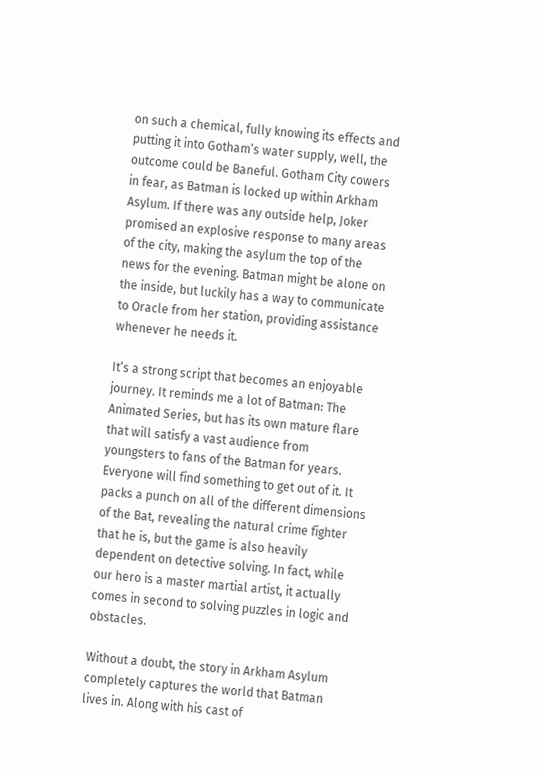on such a chemical, fully knowing its effects and putting it into Gotham’s water supply, well, the outcome could be Baneful. Gotham City cowers in fear, as Batman is locked up within Arkham Asylum. If there was any outside help, Joker promised an explosive response to many areas of the city, making the asylum the top of the news for the evening. Batman might be alone on the inside, but luckily has a way to communicate to Oracle from her station, providing assistance whenever he needs it.

It’s a strong script that becomes an enjoyable journey. It reminds me a lot of Batman: The Animated Series, but has its own mature flare that will satisfy a vast audience from youngsters to fans of the Batman for years. Everyone will find something to get out of it. It packs a punch on all of the different dimensions of the Bat, revealing the natural crime fighter that he is, but the game is also heavily dependent on detective solving. In fact, while our hero is a master martial artist, it actually comes in second to solving puzzles in logic and obstacles.

Without a doubt, the story in Arkham Asylum completely captures the world that Batman lives in. Along with his cast of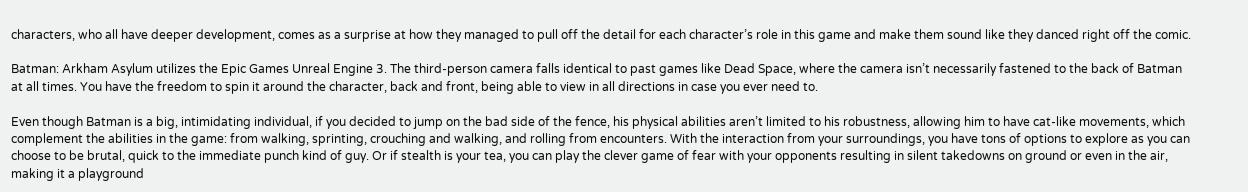characters, who all have deeper development, comes as a surprise at how they managed to pull off the detail for each character’s role in this game and make them sound like they danced right off the comic.

Batman: Arkham Asylum utilizes the Epic Games Unreal Engine 3. The third-person camera falls identical to past games like Dead Space, where the camera isn’t necessarily fastened to the back of Batman at all times. You have the freedom to spin it around the character, back and front, being able to view in all directions in case you ever need to.

Even though Batman is a big, intimidating individual, if you decided to jump on the bad side of the fence, his physical abilities aren’t limited to his robustness, allowing him to have cat-like movements, which complement the abilities in the game: from walking, sprinting, crouching and walking, and rolling from encounters. With the interaction from your surroundings, you have tons of options to explore as you can choose to be brutal, quick to the immediate punch kind of guy. Or if stealth is your tea, you can play the clever game of fear with your opponents resulting in silent takedowns on ground or even in the air, making it a playground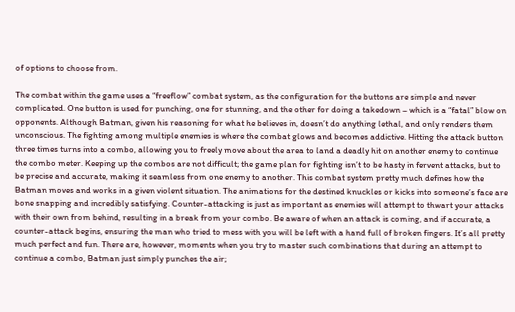of options to choose from.

The combat within the game uses a “freeflow” combat system, as the configuration for the buttons are simple and never complicated. One button is used for punching, one for stunning, and the other for doing a takedown – which is a “fatal” blow on opponents. Although Batman, given his reasoning for what he believes in, doesn’t do anything lethal, and only renders them unconscious. The fighting among multiple enemies is where the combat glows and becomes addictive. Hitting the attack button three times turns into a combo, allowing you to freely move about the area to land a deadly hit on another enemy to continue the combo meter. Keeping up the combos are not difficult; the game plan for fighting isn’t to be hasty in fervent attacks, but to be precise and accurate, making it seamless from one enemy to another. This combat system pretty much defines how the Batman moves and works in a given violent situation. The animations for the destined knuckles or kicks into someone’s face are bone snapping and incredibly satisfying. Counter-attacking is just as important as enemies will attempt to thwart your attacks with their own from behind, resulting in a break from your combo. Be aware of when an attack is coming, and if accurate, a counter-attack begins, ensuring the man who tried to mess with you will be left with a hand full of broken fingers. It’s all pretty much perfect and fun. There are, however, moments when you try to master such combinations that during an attempt to continue a combo, Batman just simply punches the air;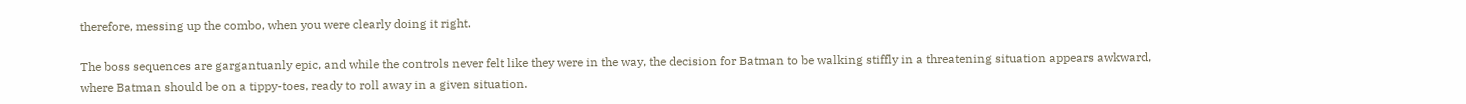therefore, messing up the combo, when you were clearly doing it right.

The boss sequences are gargantuanly epic, and while the controls never felt like they were in the way, the decision for Batman to be walking stiffly in a threatening situation appears awkward, where Batman should be on a tippy-toes, ready to roll away in a given situation.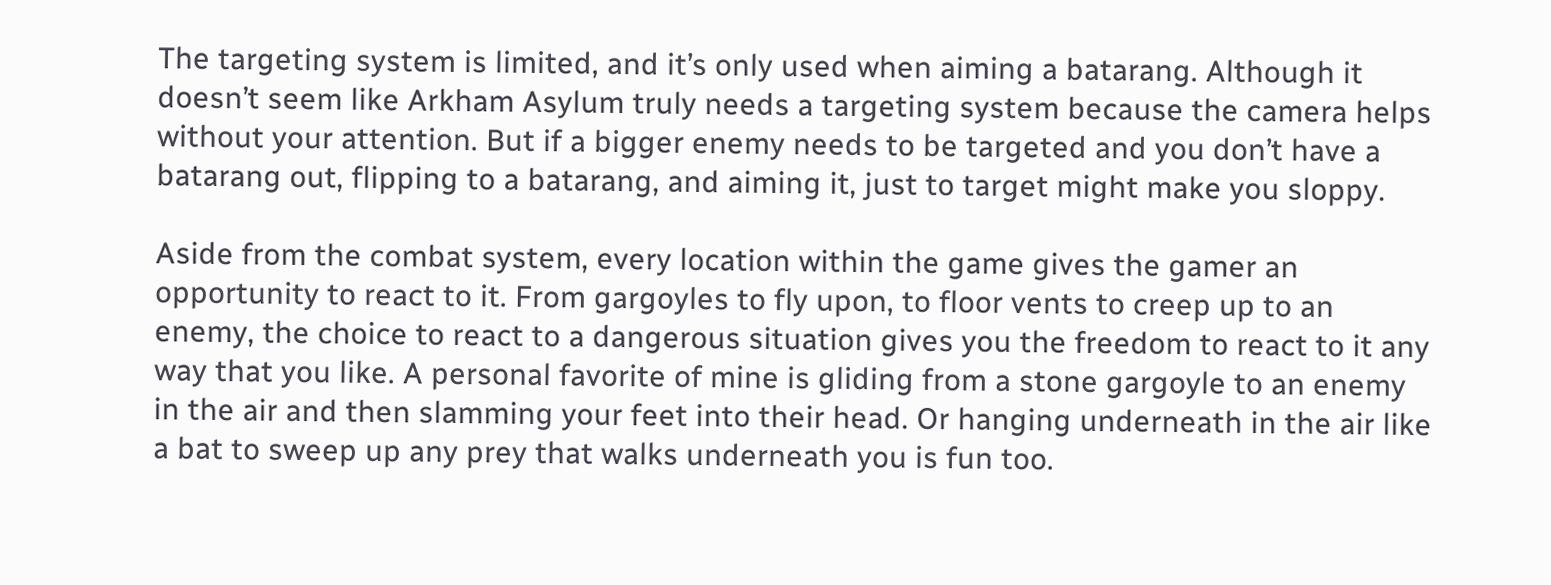The targeting system is limited, and it’s only used when aiming a batarang. Although it doesn’t seem like Arkham Asylum truly needs a targeting system because the camera helps without your attention. But if a bigger enemy needs to be targeted and you don’t have a batarang out, flipping to a batarang, and aiming it, just to target might make you sloppy.

Aside from the combat system, every location within the game gives the gamer an opportunity to react to it. From gargoyles to fly upon, to floor vents to creep up to an enemy, the choice to react to a dangerous situation gives you the freedom to react to it any way that you like. A personal favorite of mine is gliding from a stone gargoyle to an enemy in the air and then slamming your feet into their head. Or hanging underneath in the air like a bat to sweep up any prey that walks underneath you is fun too.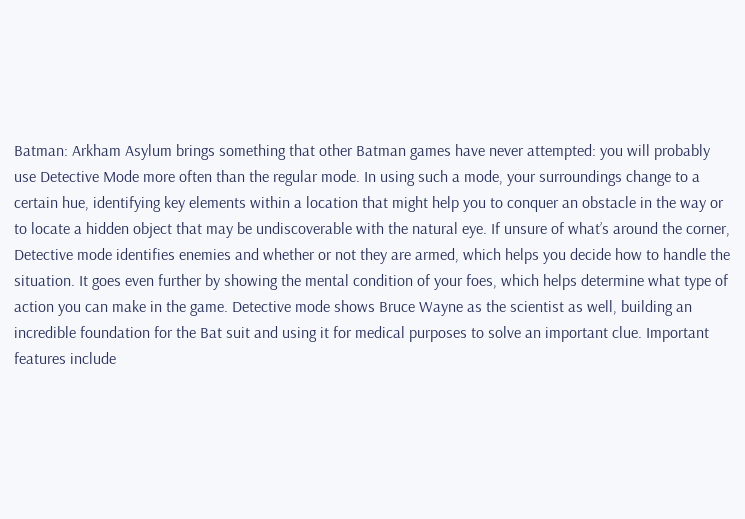Batman: Arkham Asylum brings something that other Batman games have never attempted: you will probably use Detective Mode more often than the regular mode. In using such a mode, your surroundings change to a certain hue, identifying key elements within a location that might help you to conquer an obstacle in the way or to locate a hidden object that may be undiscoverable with the natural eye. If unsure of what’s around the corner, Detective mode identifies enemies and whether or not they are armed, which helps you decide how to handle the situation. It goes even further by showing the mental condition of your foes, which helps determine what type of action you can make in the game. Detective mode shows Bruce Wayne as the scientist as well, building an incredible foundation for the Bat suit and using it for medical purposes to solve an important clue. Important features include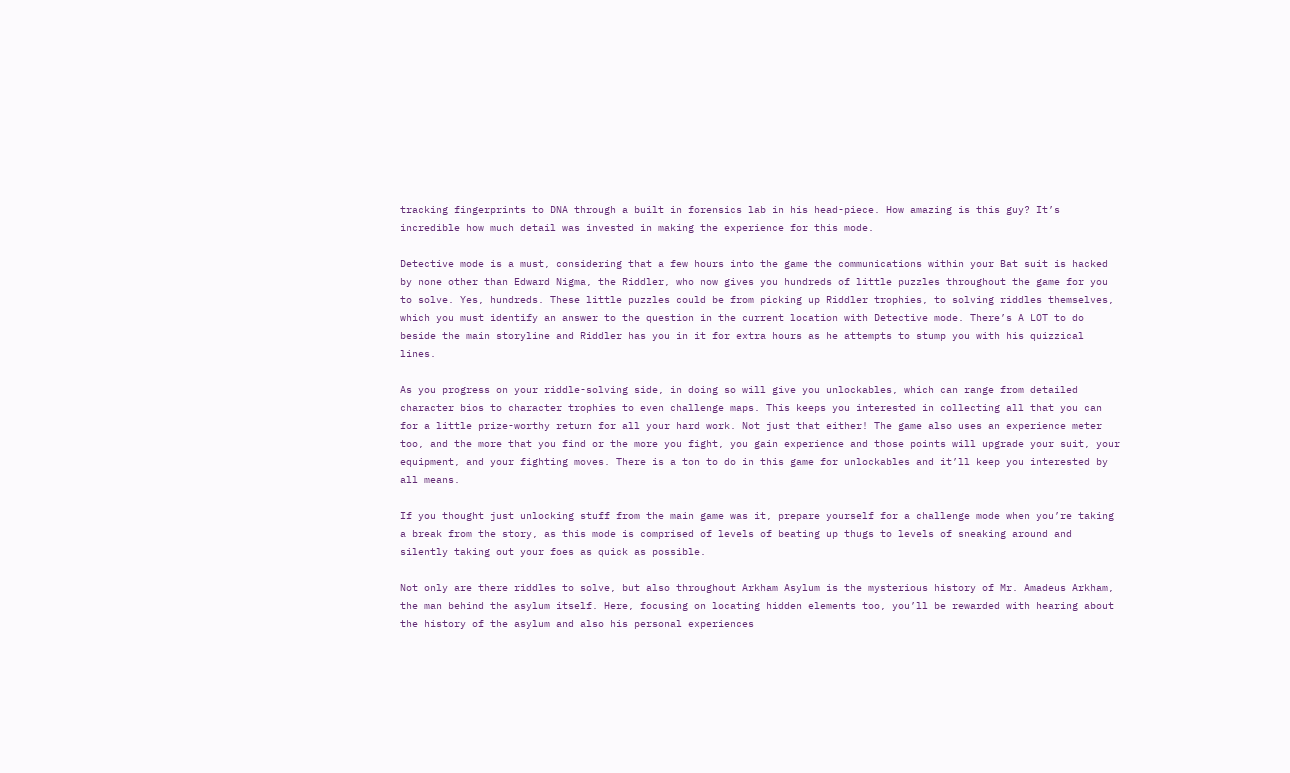tracking fingerprints to DNA through a built in forensics lab in his head-piece. How amazing is this guy? It’s incredible how much detail was invested in making the experience for this mode.

Detective mode is a must, considering that a few hours into the game the communications within your Bat suit is hacked by none other than Edward Nigma, the Riddler, who now gives you hundreds of little puzzles throughout the game for you to solve. Yes, hundreds. These little puzzles could be from picking up Riddler trophies, to solving riddles themselves, which you must identify an answer to the question in the current location with Detective mode. There’s A LOT to do beside the main storyline and Riddler has you in it for extra hours as he attempts to stump you with his quizzical lines.

As you progress on your riddle-solving side, in doing so will give you unlockables, which can range from detailed character bios to character trophies to even challenge maps. This keeps you interested in collecting all that you can for a little prize-worthy return for all your hard work. Not just that either! The game also uses an experience meter too, and the more that you find or the more you fight, you gain experience and those points will upgrade your suit, your equipment, and your fighting moves. There is a ton to do in this game for unlockables and it’ll keep you interested by all means.

If you thought just unlocking stuff from the main game was it, prepare yourself for a challenge mode when you’re taking a break from the story, as this mode is comprised of levels of beating up thugs to levels of sneaking around and silently taking out your foes as quick as possible.

Not only are there riddles to solve, but also throughout Arkham Asylum is the mysterious history of Mr. Amadeus Arkham, the man behind the asylum itself. Here, focusing on locating hidden elements too, you’ll be rewarded with hearing about the history of the asylum and also his personal experiences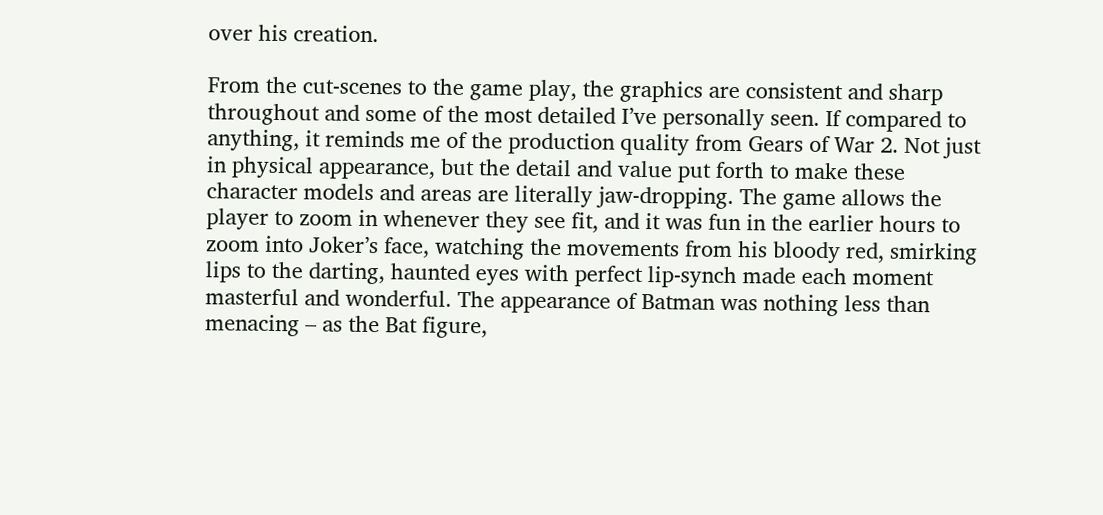over his creation.

From the cut-scenes to the game play, the graphics are consistent and sharp throughout and some of the most detailed I’ve personally seen. If compared to anything, it reminds me of the production quality from Gears of War 2. Not just in physical appearance, but the detail and value put forth to make these character models and areas are literally jaw-dropping. The game allows the player to zoom in whenever they see fit, and it was fun in the earlier hours to zoom into Joker’s face, watching the movements from his bloody red, smirking lips to the darting, haunted eyes with perfect lip-synch made each moment masterful and wonderful. The appearance of Batman was nothing less than menacing – as the Bat figure,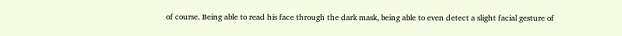of course. Being able to read his face through the dark mask, being able to even detect a slight facial gesture of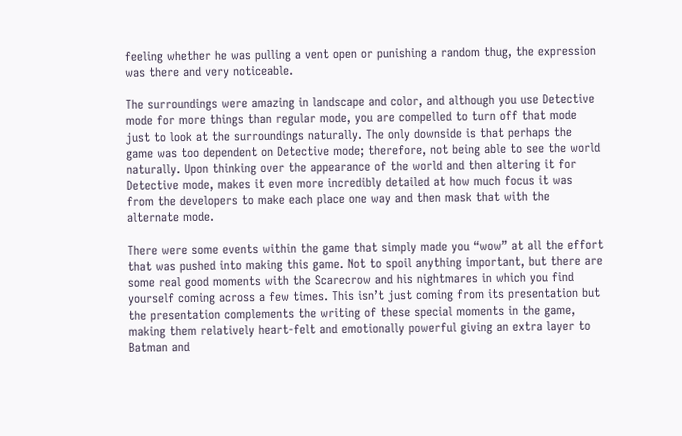feeling whether he was pulling a vent open or punishing a random thug, the expression was there and very noticeable.

The surroundings were amazing in landscape and color, and although you use Detective mode for more things than regular mode, you are compelled to turn off that mode just to look at the surroundings naturally. The only downside is that perhaps the game was too dependent on Detective mode; therefore, not being able to see the world naturally. Upon thinking over the appearance of the world and then altering it for Detective mode, makes it even more incredibly detailed at how much focus it was from the developers to make each place one way and then mask that with the alternate mode.

There were some events within the game that simply made you “wow” at all the effort that was pushed into making this game. Not to spoil anything important, but there are some real good moments with the Scarecrow and his nightmares in which you find yourself coming across a few times. This isn’t just coming from its presentation but the presentation complements the writing of these special moments in the game, making them relatively heart-felt and emotionally powerful giving an extra layer to Batman and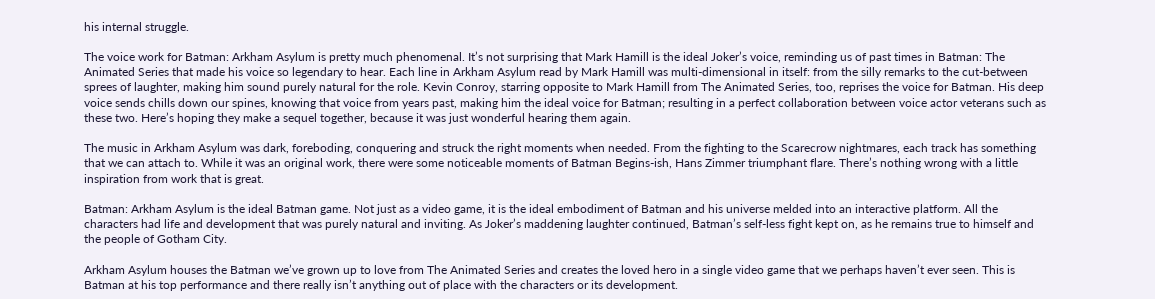his internal struggle.

The voice work for Batman: Arkham Asylum is pretty much phenomenal. It’s not surprising that Mark Hamill is the ideal Joker’s voice, reminding us of past times in Batman: The Animated Series that made his voice so legendary to hear. Each line in Arkham Asylum read by Mark Hamill was multi-dimensional in itself: from the silly remarks to the cut-between sprees of laughter, making him sound purely natural for the role. Kevin Conroy, starring opposite to Mark Hamill from The Animated Series, too, reprises the voice for Batman. His deep voice sends chills down our spines, knowing that voice from years past, making him the ideal voice for Batman; resulting in a perfect collaboration between voice actor veterans such as these two. Here’s hoping they make a sequel together, because it was just wonderful hearing them again.

The music in Arkham Asylum was dark, foreboding, conquering and struck the right moments when needed. From the fighting to the Scarecrow nightmares, each track has something that we can attach to. While it was an original work, there were some noticeable moments of Batman Begins-ish, Hans Zimmer triumphant flare. There’s nothing wrong with a little inspiration from work that is great.

Batman: Arkham Asylum is the ideal Batman game. Not just as a video game, it is the ideal embodiment of Batman and his universe melded into an interactive platform. All the characters had life and development that was purely natural and inviting. As Joker’s maddening laughter continued, Batman’s self-less fight kept on, as he remains true to himself and the people of Gotham City.

Arkham Asylum houses the Batman we’ve grown up to love from The Animated Series and creates the loved hero in a single video game that we perhaps haven’t ever seen. This is Batman at his top performance and there really isn’t anything out of place with the characters or its development.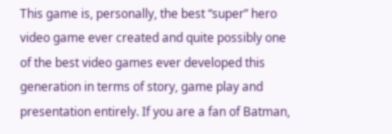This game is, personally, the best “super” hero video game ever created and quite possibly one of the best video games ever developed this generation in terms of story, game play and presentation entirely. If you are a fan of Batman,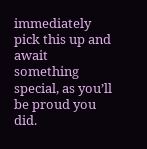immediately pick this up and await something special, as you’ll be proud you did.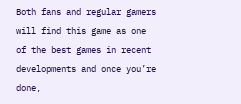Both fans and regular gamers will find this game as one of the best games in recent developments and once you’re done,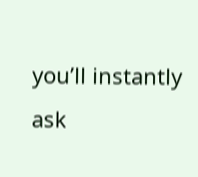you’ll instantly ask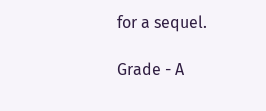for a sequel.

Grade - A